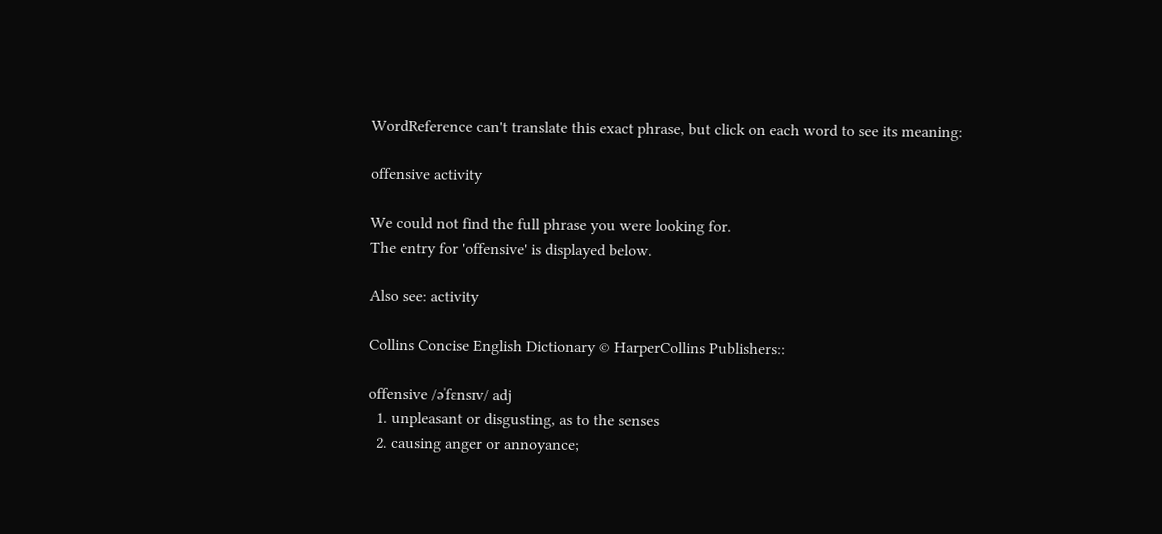WordReference can't translate this exact phrase, but click on each word to see its meaning:

offensive activity

We could not find the full phrase you were looking for.
The entry for 'offensive' is displayed below.

Also see: activity

Collins Concise English Dictionary © HarperCollins Publishers::

offensive /əˈfɛnsɪv/ adj
  1. unpleasant or disgusting, as to the senses
  2. causing anger or annoyance;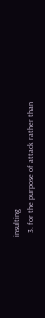insulting
  3. for the purpose of attack rather than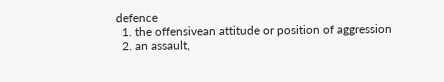defence
  1. the offensivean attitude or position of aggression
  2. an assault,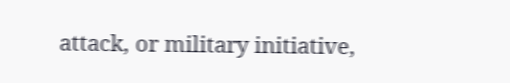attack, or military initiative,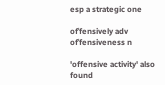esp a strategic one

ofˈfensively adv ofˈfensiveness n

'offensive activity' also found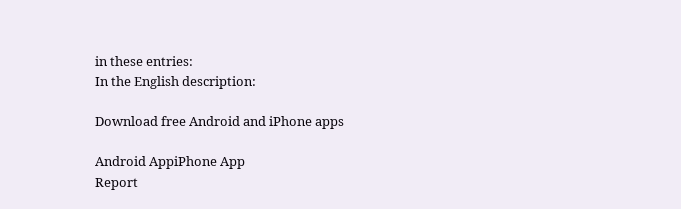in these entries:
In the English description:

Download free Android and iPhone apps

Android AppiPhone App
Report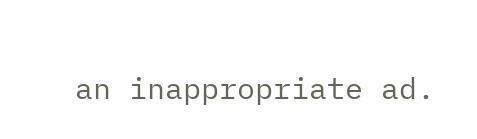an inappropriate ad.